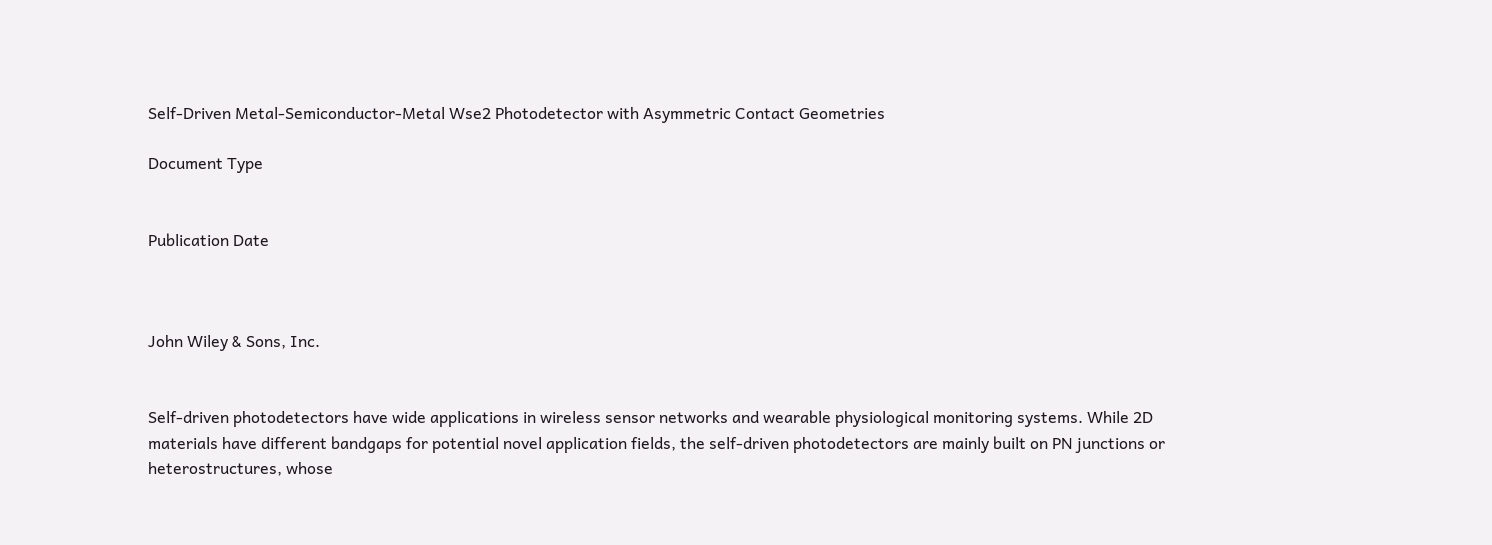Self-Driven Metal-Semiconductor-Metal Wse2 Photodetector with Asymmetric Contact Geometries

Document Type


Publication Date



John Wiley & Sons, Inc.


Self‐driven photodetectors have wide applications in wireless sensor networks and wearable physiological monitoring systems. While 2D materials have different bandgaps for potential novel application fields, the self‐driven photodetectors are mainly built on PN junctions or heterostructures, whose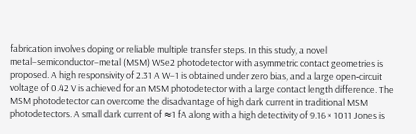fabrication involves doping or reliable multiple transfer steps. In this study, a novel metal–semiconductor–metal (MSM) WSe2 photodetector with asymmetric contact geometries is proposed. A high responsivity of 2.31 A W−1 is obtained under zero bias, and a large open‐circuit voltage of 0.42 V is achieved for an MSM photodetector with a large contact length difference. The MSM photodetector can overcome the disadvantage of high dark current in traditional MSM photodetectors. A small dark current of ≈1 fA along with a high detectivity of 9.16 × 1011 Jones is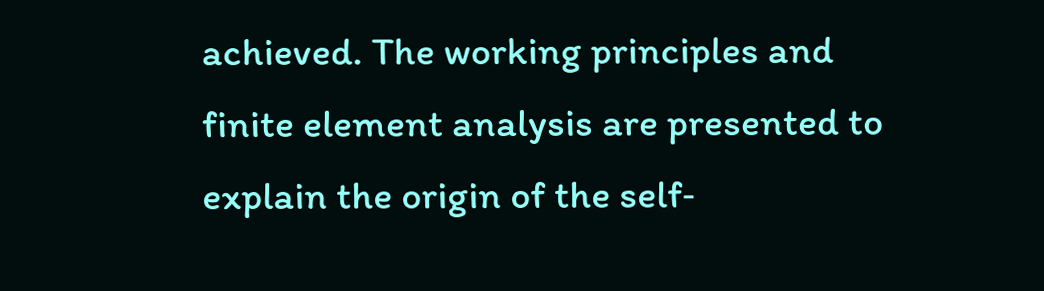achieved. The working principles and finite element analysis are presented to explain the origin of the self‐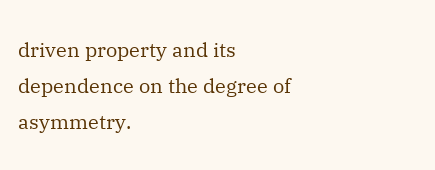driven property and its dependence on the degree of asymmetry.